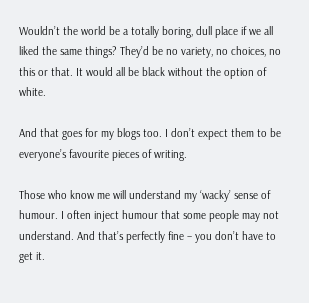Wouldn’t the world be a totally boring, dull place if we all liked the same things? They’d be no variety, no choices, no this or that. It would all be black without the option of white.

And that goes for my blogs too. I don’t expect them to be everyone’s favourite pieces of writing.

Those who know me will understand my ‘wacky’ sense of humour. I often inject humour that some people may not understand. And that’s perfectly fine – you don’t have to get it.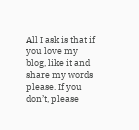All I ask is that if you love my blog, like it and share my words please. If you don’t, please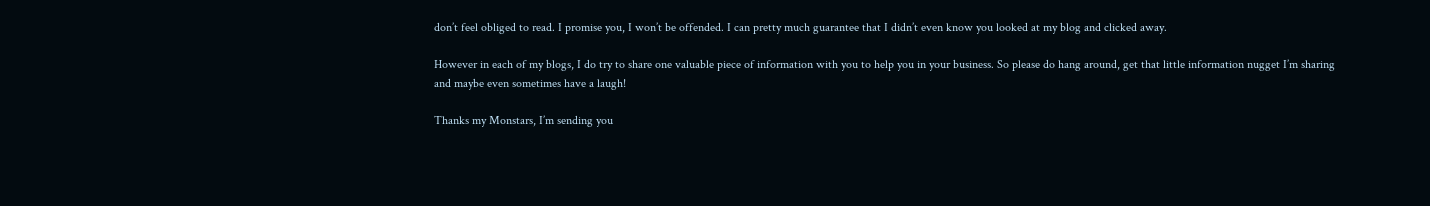don’t feel obliged to read. I promise you, I won’t be offended. I can pretty much guarantee that I didn’t even know you looked at my blog and clicked away.

However in each of my blogs, I do try to share one valuable piece of information with you to help you in your business. So please do hang around, get that little information nugget I’m sharing and maybe even sometimes have a laugh!

Thanks my Monstars, I’m sending you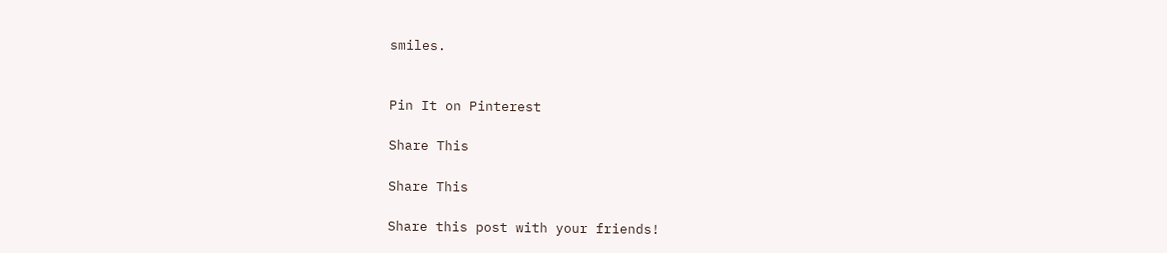smiles.


Pin It on Pinterest

Share This

Share This

Share this post with your friends!